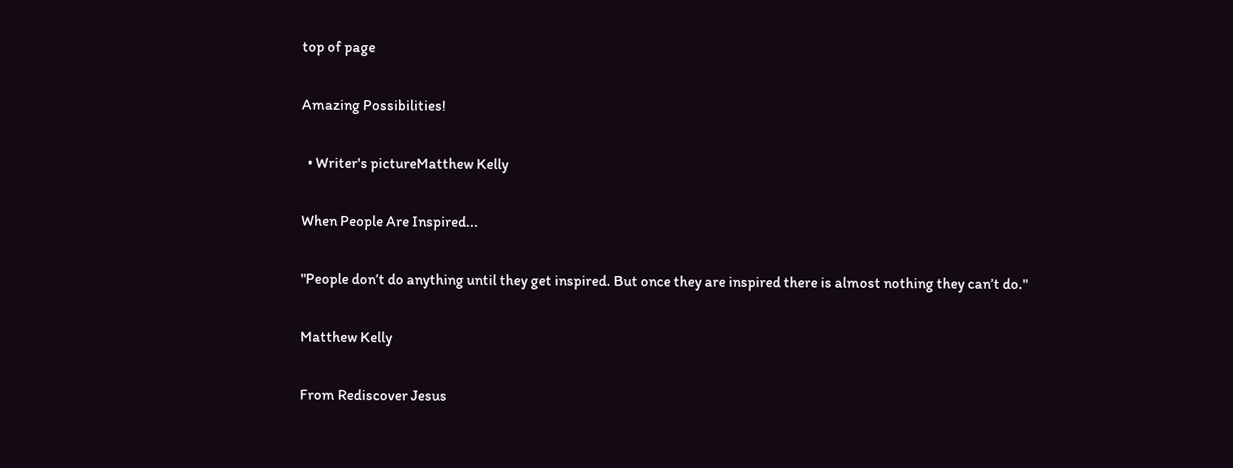top of page

Amazing Possibilities!

  • Writer's pictureMatthew Kelly

When People Are Inspired...

"People don’t do anything until they get inspired. But once they are inspired there is almost nothing they can’t do."

Matthew Kelly

From Rediscover Jesus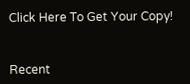Click Here To Get Your Copy!


Recent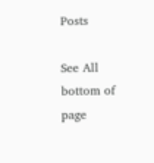Posts

See All
bottom of page